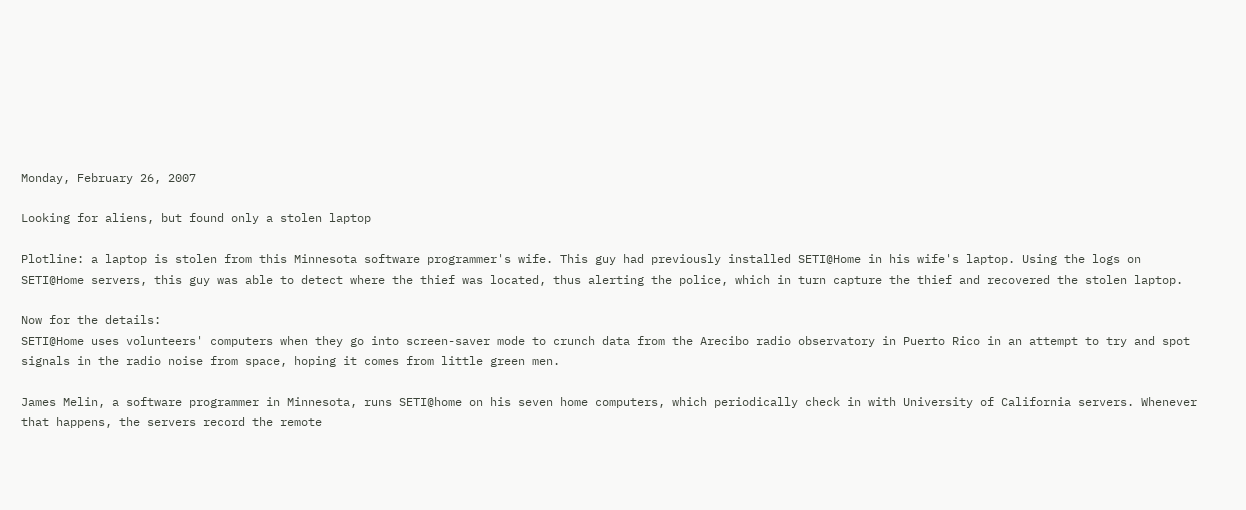Monday, February 26, 2007

Looking for aliens, but found only a stolen laptop

Plotline: a laptop is stolen from this Minnesota software programmer's wife. This guy had previously installed SETI@Home in his wife's laptop. Using the logs on SETI@Home servers, this guy was able to detect where the thief was located, thus alerting the police, which in turn capture the thief and recovered the stolen laptop.

Now for the details:
SETI@Home uses volunteers' computers when they go into screen-saver mode to crunch data from the Arecibo radio observatory in Puerto Rico in an attempt to try and spot signals in the radio noise from space, hoping it comes from little green men.

James Melin, a software programmer in Minnesota, runs SETI@home on his seven home computers, which periodically check in with University of California servers. Whenever that happens, the servers record the remote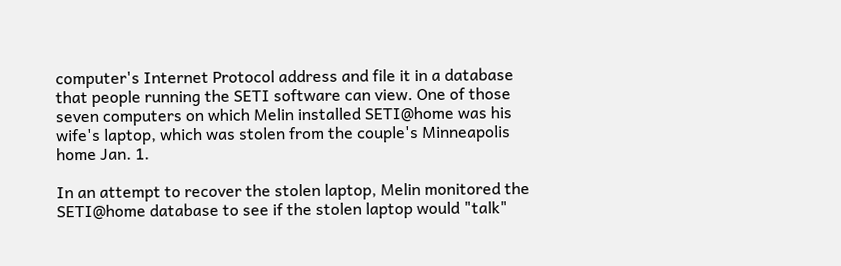computer's Internet Protocol address and file it in a database that people running the SETI software can view. One of those seven computers on which Melin installed SETI@home was his wife's laptop, which was stolen from the couple's Minneapolis home Jan. 1.

In an attempt to recover the stolen laptop, Melin monitored the SETI@home database to see if the stolen laptop would "talk"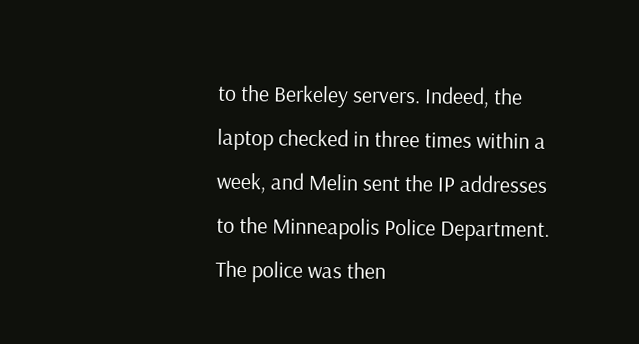to the Berkeley servers. Indeed, the laptop checked in three times within a week, and Melin sent the IP addresses to the Minneapolis Police Department. The police was then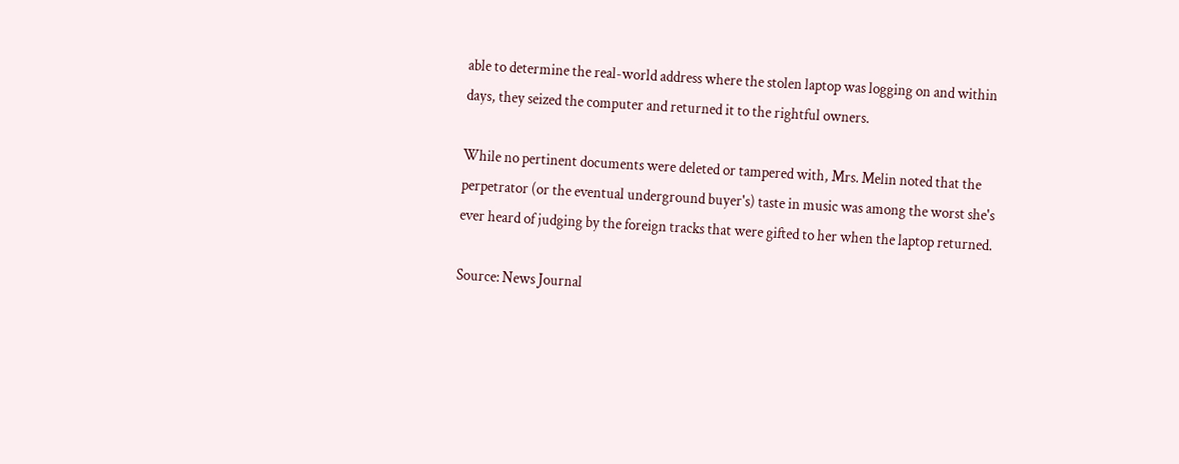able to determine the real-world address where the stolen laptop was logging on and within days, they seized the computer and returned it to the rightful owners.

While no pertinent documents were deleted or tampered with, Mrs. Melin noted that the perpetrator (or the eventual underground buyer's) taste in music was among the worst she's ever heard of judging by the foreign tracks that were gifted to her when the laptop returned.

Source: News Journal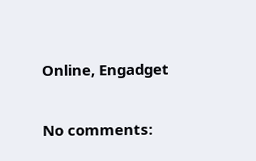Online, Engadget

No comments: